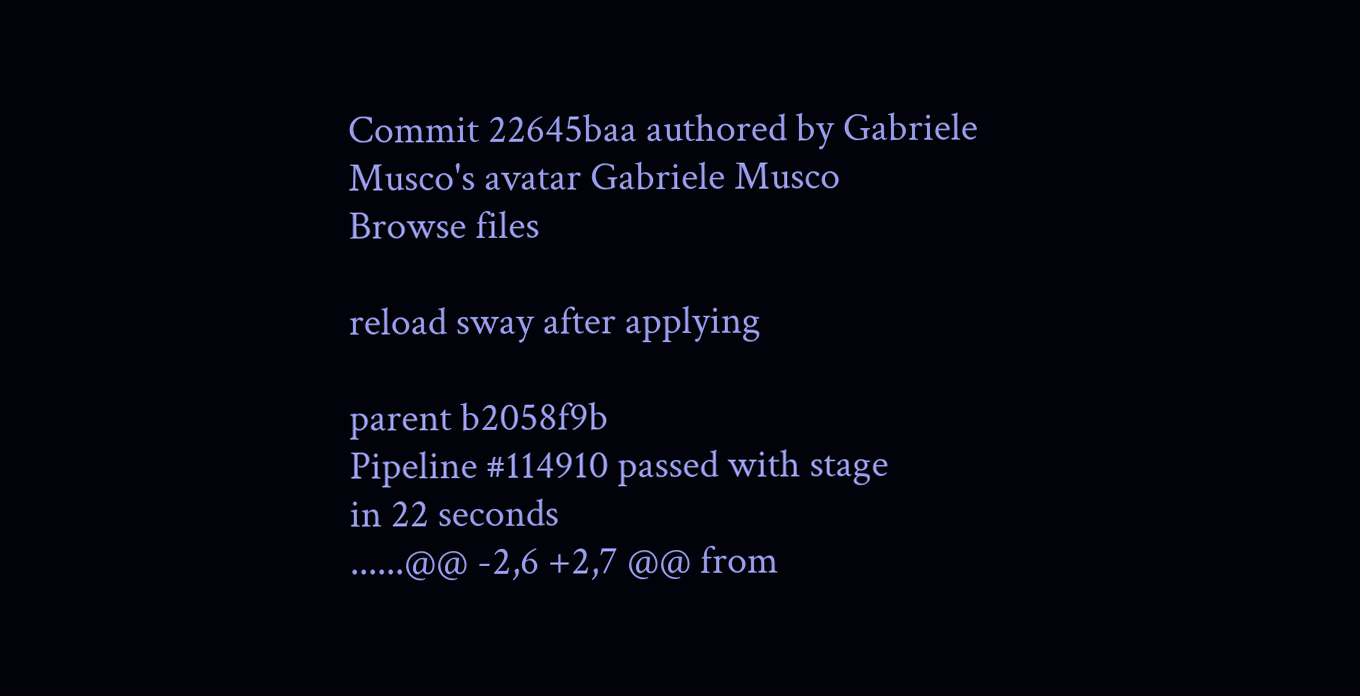Commit 22645baa authored by Gabriele Musco's avatar Gabriele Musco
Browse files

reload sway after applying

parent b2058f9b
Pipeline #114910 passed with stage
in 22 seconds
......@@ -2,6 +2,7 @@ from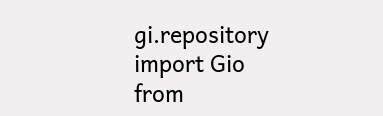gi.repository import Gio
from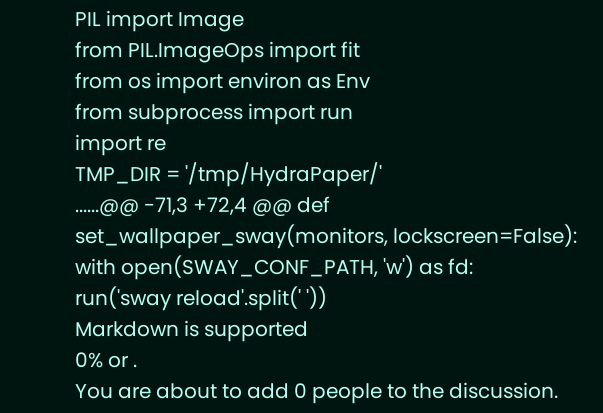PIL import Image
from PIL.ImageOps import fit
from os import environ as Env
from subprocess import run
import re
TMP_DIR = '/tmp/HydraPaper/'
......@@ -71,3 +72,4 @@ def set_wallpaper_sway(monitors, lockscreen=False):
with open(SWAY_CONF_PATH, 'w') as fd:
run('sway reload'.split(' '))
Markdown is supported
0% or .
You are about to add 0 people to the discussion.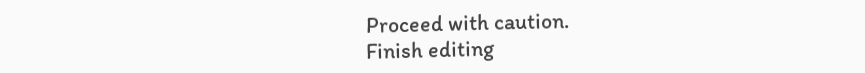Proceed with caution.
Finish editing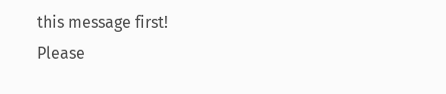this message first!
Please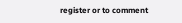register or to comment